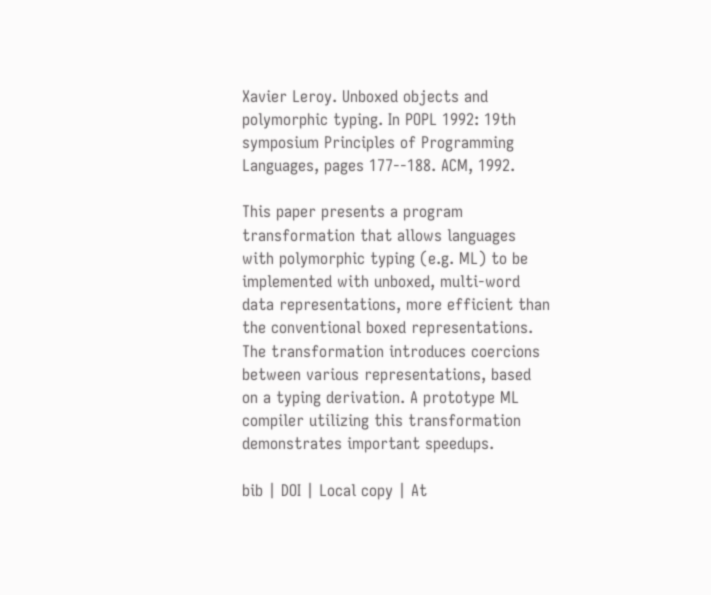Xavier Leroy. Unboxed objects and polymorphic typing. In POPL 1992: 19th symposium Principles of Programming Languages, pages 177--188. ACM, 1992.

This paper presents a program transformation that allows languages with polymorphic typing (e.g. ML) to be implemented with unboxed, multi-word data representations, more efficient than the conventional boxed representations. The transformation introduces coercions between various representations, based on a typing derivation. A prototype ML compiler utilizing this transformation demonstrates important speedups.

bib | DOI | Local copy | At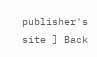publisher's site ] Back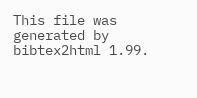This file was generated by bibtex2html 1.99.